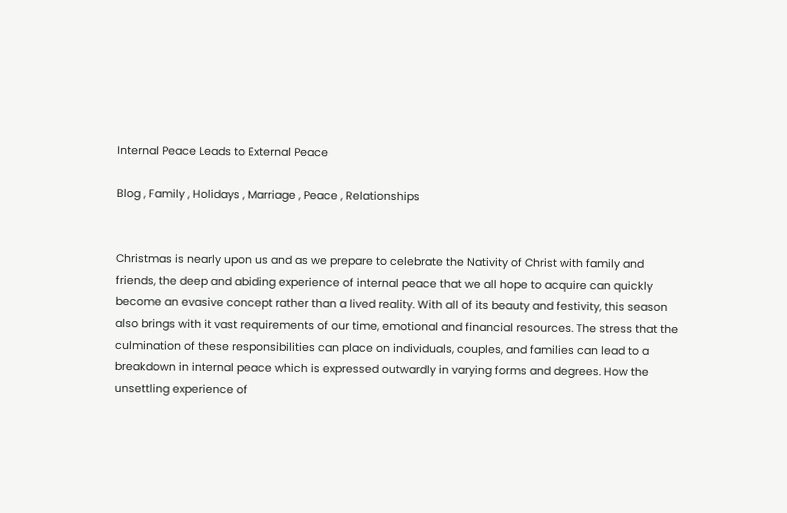Internal Peace Leads to External Peace

Blog , Family , Holidays , Marriage , Peace , Relationships


Christmas is nearly upon us and as we prepare to celebrate the Nativity of Christ with family and friends, the deep and abiding experience of internal peace that we all hope to acquire can quickly become an evasive concept rather than a lived reality. With all of its beauty and festivity, this season also brings with it vast requirements of our time, emotional and financial resources. The stress that the culmination of these responsibilities can place on individuals, couples, and families can lead to a breakdown in internal peace which is expressed outwardly in varying forms and degrees. How the unsettling experience of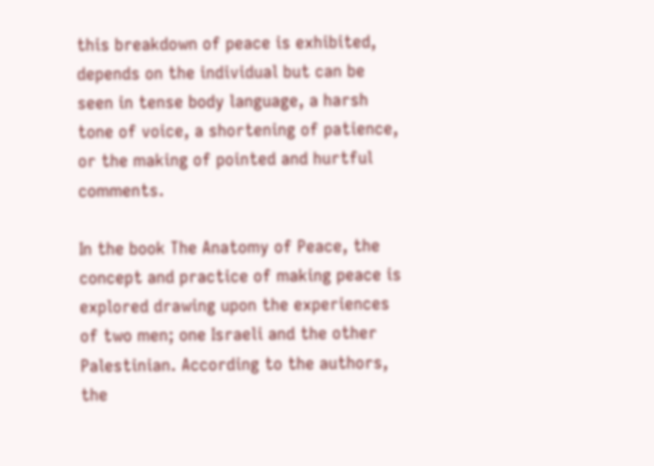this breakdown of peace is exhibited, depends on the individual but can be seen in tense body language, a harsh tone of voice, a shortening of patience, or the making of pointed and hurtful comments.

In the book The Anatomy of Peace, the concept and practice of making peace is explored drawing upon the experiences of two men; one Israeli and the other Palestinian. According to the authors, the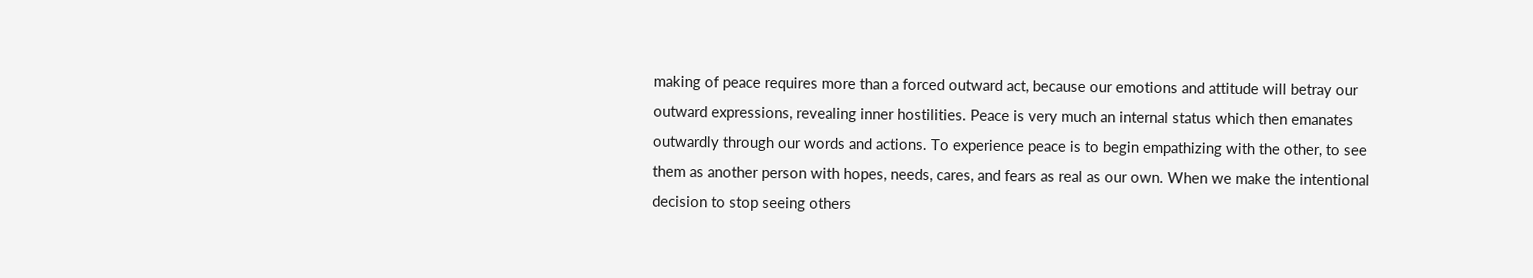making of peace requires more than a forced outward act, because our emotions and attitude will betray our outward expressions, revealing inner hostilities. Peace is very much an internal status which then emanates outwardly through our words and actions. To experience peace is to begin empathizing with the other, to see them as another person with hopes, needs, cares, and fears as real as our own. When we make the intentional decision to stop seeing others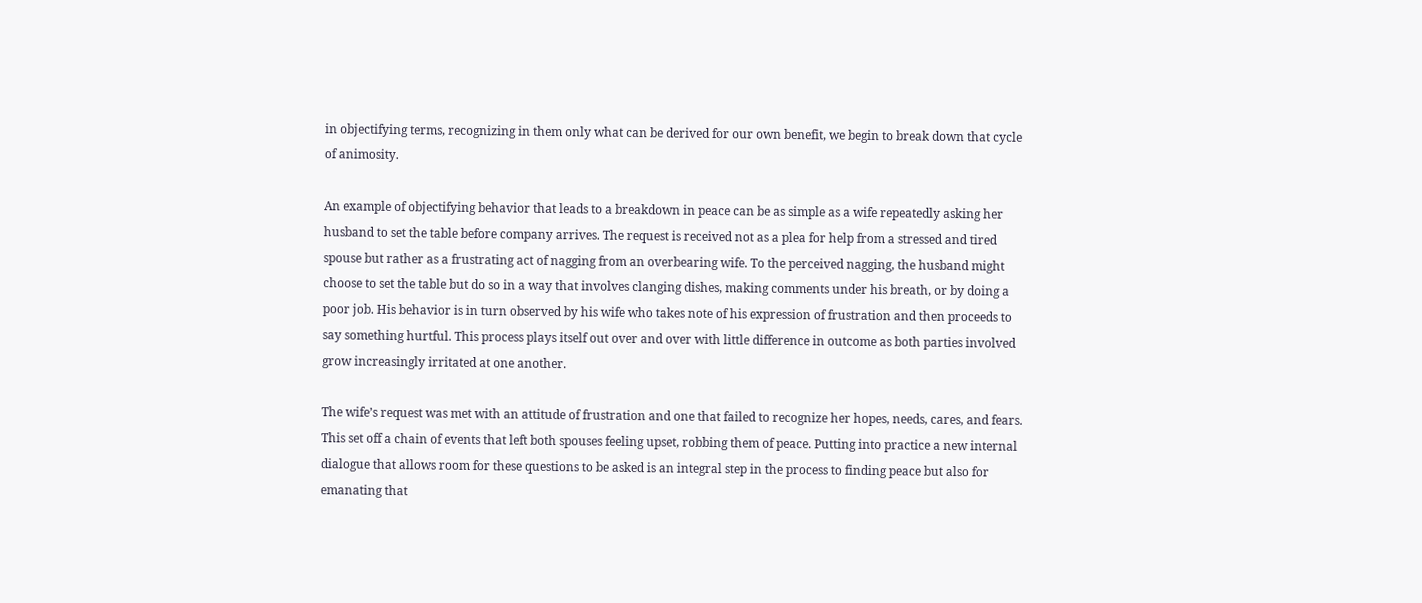in objectifying terms, recognizing in them only what can be derived for our own benefit, we begin to break down that cycle of animosity.

An example of objectifying behavior that leads to a breakdown in peace can be as simple as a wife repeatedly asking her husband to set the table before company arrives. The request is received not as a plea for help from a stressed and tired spouse but rather as a frustrating act of nagging from an overbearing wife. To the perceived nagging, the husband might choose to set the table but do so in a way that involves clanging dishes, making comments under his breath, or by doing a poor job. His behavior is in turn observed by his wife who takes note of his expression of frustration and then proceeds to say something hurtful. This process plays itself out over and over with little difference in outcome as both parties involved grow increasingly irritated at one another.

The wife’s request was met with an attitude of frustration and one that failed to recognize her hopes, needs, cares, and fears. This set off a chain of events that left both spouses feeling upset, robbing them of peace. Putting into practice a new internal dialogue that allows room for these questions to be asked is an integral step in the process to finding peace but also for emanating that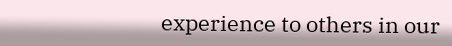experience to others in our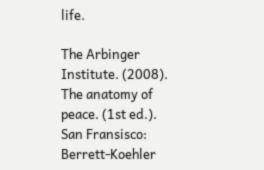life.

The Arbinger Institute. (2008). The anatomy of peace. (1st ed.). San Fransisco: Berrett-Koehler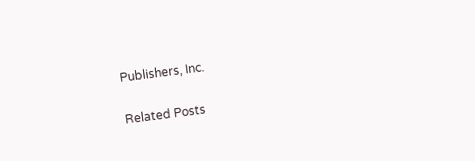Publishers, Inc.

Related Posts